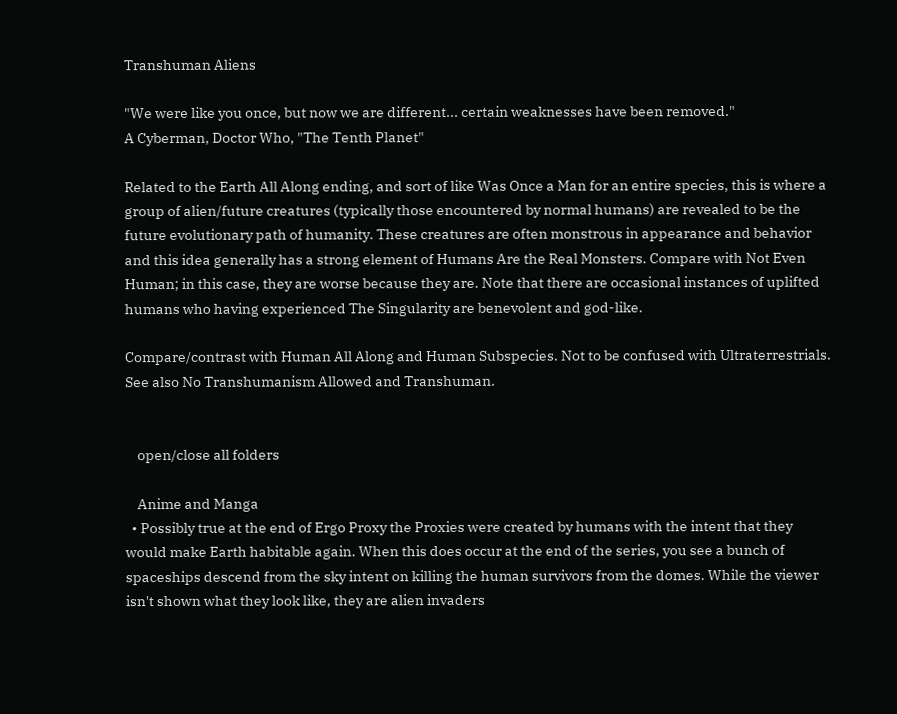Transhuman Aliens

"We were like you once, but now we are different... certain weaknesses have been removed."
A Cyberman, Doctor Who, "The Tenth Planet"

Related to the Earth All Along ending, and sort of like Was Once a Man for an entire species, this is where a group of alien/future creatures (typically those encountered by normal humans) are revealed to be the future evolutionary path of humanity. These creatures are often monstrous in appearance and behavior and this idea generally has a strong element of Humans Are the Real Monsters. Compare with Not Even Human; in this case, they are worse because they are. Note that there are occasional instances of uplifted humans who having experienced The Singularity are benevolent and god-like.

Compare/contrast with Human All Along and Human Subspecies. Not to be confused with Ultraterrestrials. See also No Transhumanism Allowed and Transhuman.


    open/close all folders

    Anime and Manga
  • Possibly true at the end of Ergo Proxy the Proxies were created by humans with the intent that they would make Earth habitable again. When this does occur at the end of the series, you see a bunch of spaceships descend from the sky intent on killing the human survivors from the domes. While the viewer isn't shown what they look like, they are alien invaders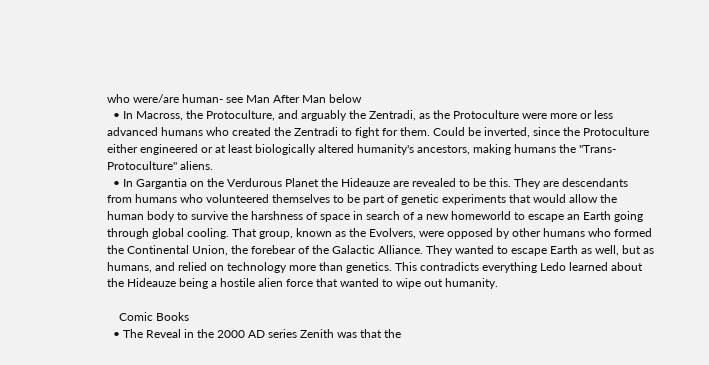who were/are human- see Man After Man below
  • In Macross, the Protoculture, and arguably the Zentradi, as the Protoculture were more or less advanced humans who created the Zentradi to fight for them. Could be inverted, since the Protoculture either engineered or at least biologically altered humanity's ancestors, making humans the "Trans-Protoculture" aliens.
  • In Gargantia on the Verdurous Planet the Hideauze are revealed to be this. They are descendants from humans who volunteered themselves to be part of genetic experiments that would allow the human body to survive the harshness of space in search of a new homeworld to escape an Earth going through global cooling. That group, known as the Evolvers, were opposed by other humans who formed the Continental Union, the forebear of the Galactic Alliance. They wanted to escape Earth as well, but as humans, and relied on technology more than genetics. This contradicts everything Ledo learned about the Hideauze being a hostile alien force that wanted to wipe out humanity.

    Comic Books
  • The Reveal in the 2000 AD series Zenith was that the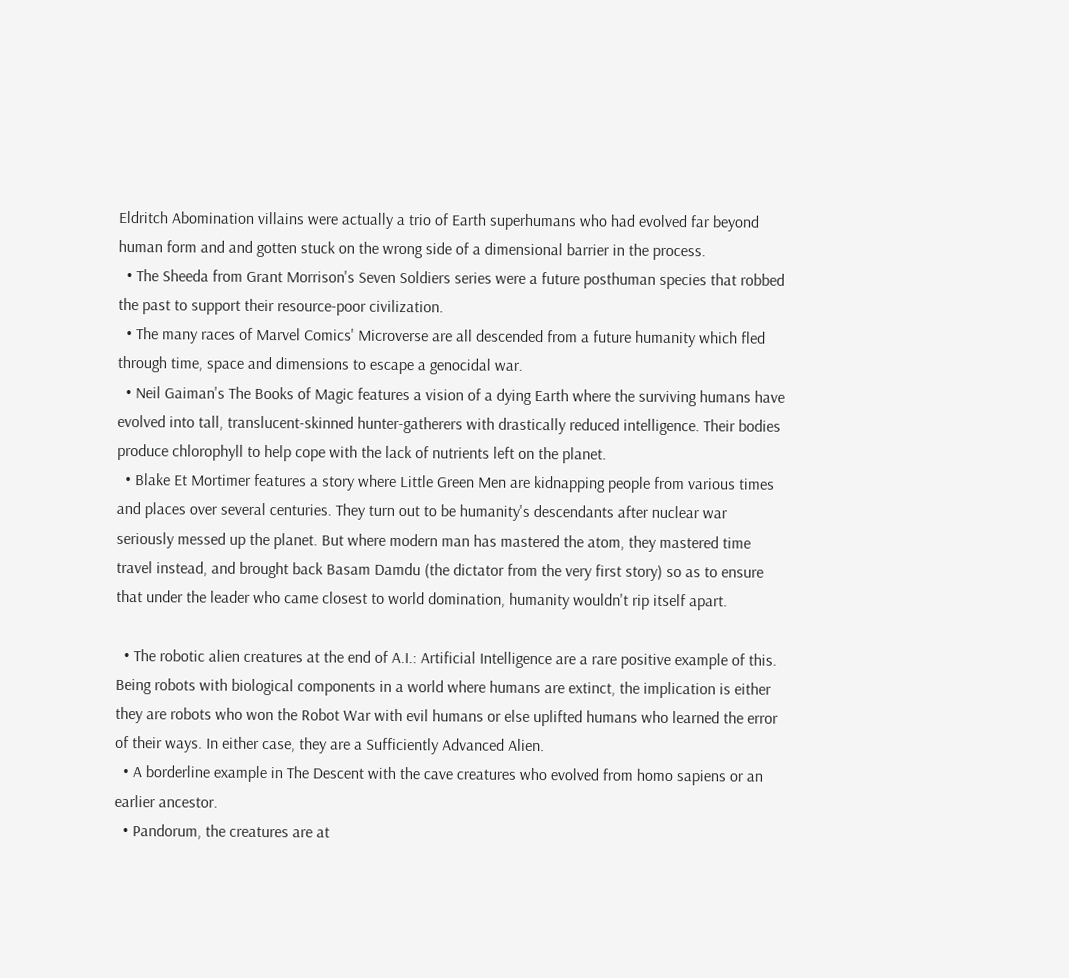Eldritch Abomination villains were actually a trio of Earth superhumans who had evolved far beyond human form and and gotten stuck on the wrong side of a dimensional barrier in the process.
  • The Sheeda from Grant Morrison's Seven Soldiers series were a future posthuman species that robbed the past to support their resource-poor civilization.
  • The many races of Marvel Comics' Microverse are all descended from a future humanity which fled through time, space and dimensions to escape a genocidal war.
  • Neil Gaiman's The Books of Magic features a vision of a dying Earth where the surviving humans have evolved into tall, translucent-skinned hunter-gatherers with drastically reduced intelligence. Their bodies produce chlorophyll to help cope with the lack of nutrients left on the planet.
  • Blake Et Mortimer features a story where Little Green Men are kidnapping people from various times and places over several centuries. They turn out to be humanity's descendants after nuclear war seriously messed up the planet. But where modern man has mastered the atom, they mastered time travel instead, and brought back Basam Damdu (the dictator from the very first story) so as to ensure that under the leader who came closest to world domination, humanity wouldn't rip itself apart.

  • The robotic alien creatures at the end of A.I.: Artificial Intelligence are a rare positive example of this. Being robots with biological components in a world where humans are extinct, the implication is either they are robots who won the Robot War with evil humans or else uplifted humans who learned the error of their ways. In either case, they are a Sufficiently Advanced Alien.
  • A borderline example in The Descent with the cave creatures who evolved from homo sapiens or an earlier ancestor.
  • Pandorum, the creatures are at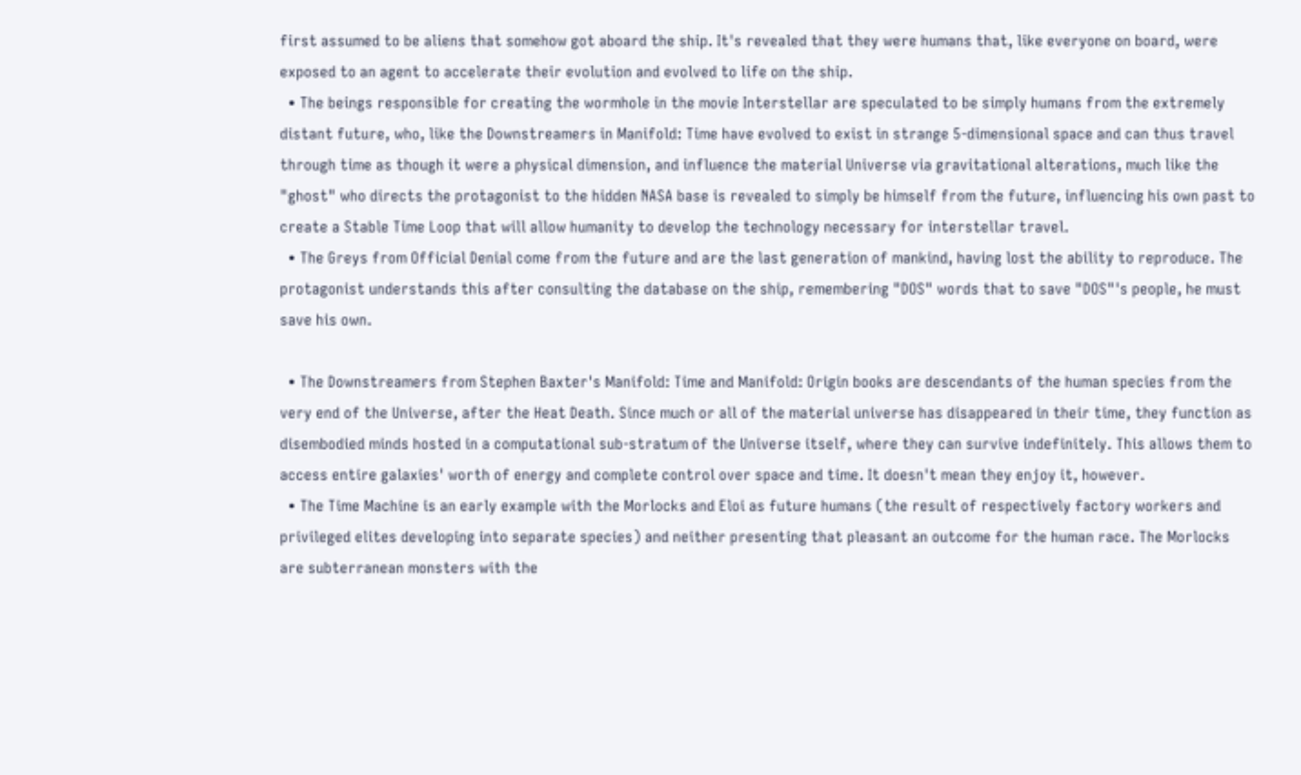first assumed to be aliens that somehow got aboard the ship. It's revealed that they were humans that, like everyone on board, were exposed to an agent to accelerate their evolution and evolved to life on the ship.
  • The beings responsible for creating the wormhole in the movie Interstellar are speculated to be simply humans from the extremely distant future, who, like the Downstreamers in Manifold: Time have evolved to exist in strange 5-dimensional space and can thus travel through time as though it were a physical dimension, and influence the material Universe via gravitational alterations, much like the "ghost" who directs the protagonist to the hidden NASA base is revealed to simply be himself from the future, influencing his own past to create a Stable Time Loop that will allow humanity to develop the technology necessary for interstellar travel.
  • The Greys from Official Denial come from the future and are the last generation of mankind, having lost the ability to reproduce. The protagonist understands this after consulting the database on the ship, remembering "DOS" words that to save "DOS"'s people, he must save his own.

  • The Downstreamers from Stephen Baxter's Manifold: Time and Manifold: Origin books are descendants of the human species from the very end of the Universe, after the Heat Death. Since much or all of the material universe has disappeared in their time, they function as disembodied minds hosted in a computational sub-stratum of the Universe itself, where they can survive indefinitely. This allows them to access entire galaxies' worth of energy and complete control over space and time. It doesn't mean they enjoy it, however.
  • The Time Machine is an early example with the Morlocks and Eloi as future humans (the result of respectively factory workers and privileged elites developing into separate species) and neither presenting that pleasant an outcome for the human race. The Morlocks are subterranean monsters with the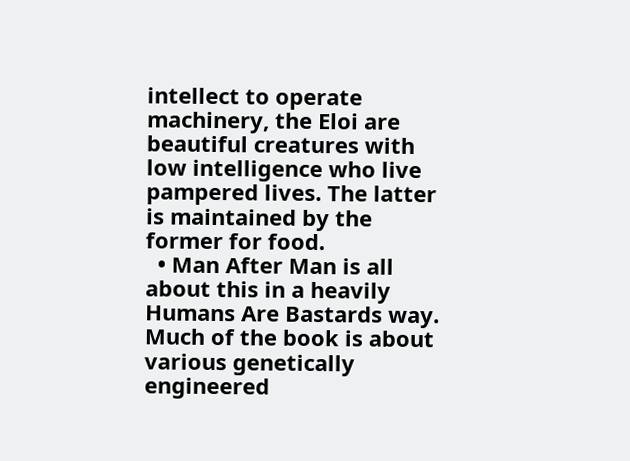intellect to operate machinery, the Eloi are beautiful creatures with low intelligence who live pampered lives. The latter is maintained by the former for food.
  • Man After Man is all about this in a heavily Humans Are Bastards way. Much of the book is about various genetically engineered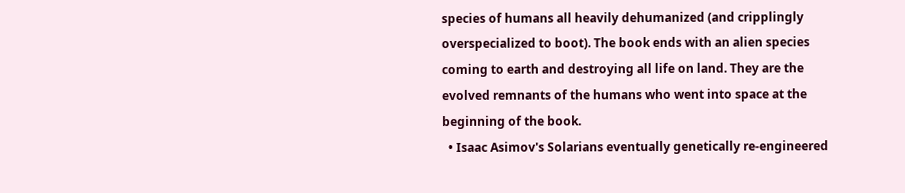species of humans all heavily dehumanized (and cripplingly overspecialized to boot). The book ends with an alien species coming to earth and destroying all life on land. They are the evolved remnants of the humans who went into space at the beginning of the book.
  • Isaac Asimov's Solarians eventually genetically re-engineered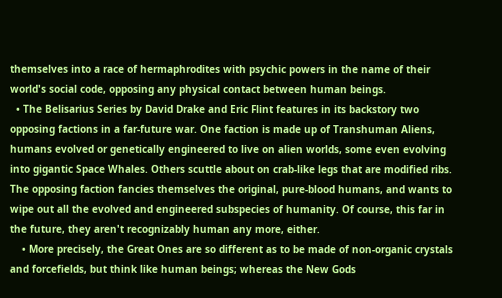themselves into a race of hermaphrodites with psychic powers in the name of their world's social code, opposing any physical contact between human beings.
  • The Belisarius Series by David Drake and Eric Flint features in its backstory two opposing factions in a far-future war. One faction is made up of Transhuman Aliens, humans evolved or genetically engineered to live on alien worlds, some even evolving into gigantic Space Whales. Others scuttle about on crab-like legs that are modified ribs. The opposing faction fancies themselves the original, pure-blood humans, and wants to wipe out all the evolved and engineered subspecies of humanity. Of course, this far in the future, they aren't recognizably human any more, either.
    • More precisely, the Great Ones are so different as to be made of non-organic crystals and forcefields, but think like human beings; whereas the New Gods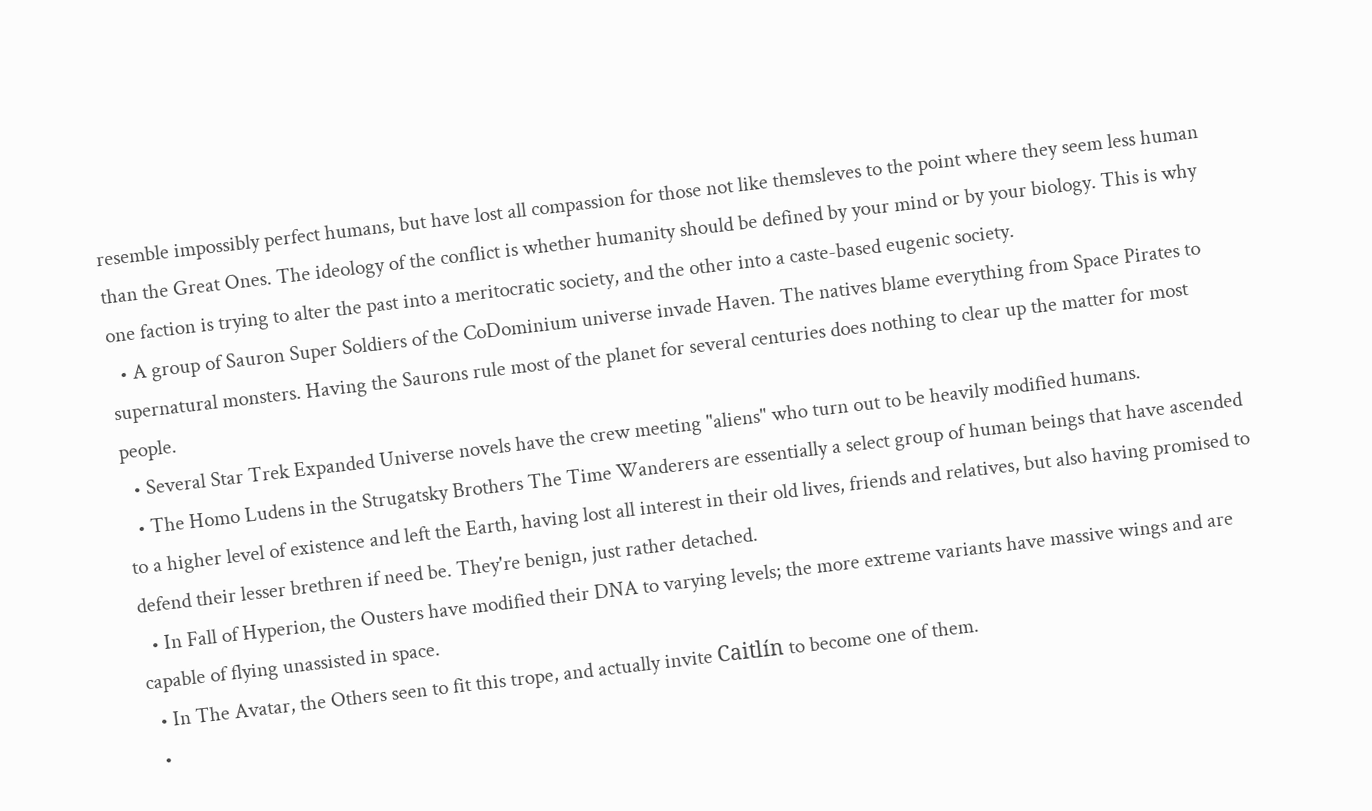resemble impossibly perfect humans, but have lost all compassion for those not like themsleves to the point where they seem less human than the Great Ones. The ideology of the conflict is whether humanity should be defined by your mind or by your biology. This is why one faction is trying to alter the past into a meritocratic society, and the other into a caste-based eugenic society.
  • A group of Sauron Super Soldiers of the CoDominium universe invade Haven. The natives blame everything from Space Pirates to supernatural monsters. Having the Saurons rule most of the planet for several centuries does nothing to clear up the matter for most people.
  • Several Star Trek Expanded Universe novels have the crew meeting "aliens" who turn out to be heavily modified humans.
  • The Homo Ludens in the Strugatsky Brothers The Time Wanderers are essentially a select group of human beings that have ascended to a higher level of existence and left the Earth, having lost all interest in their old lives, friends and relatives, but also having promised to defend their lesser brethren if need be. They're benign, just rather detached.
  • In Fall of Hyperion, the Ousters have modified their DNA to varying levels; the more extreme variants have massive wings and are capable of flying unassisted in space.
  • In The Avatar, the Others seen to fit this trope, and actually invite Caitlín to become one of them.
  •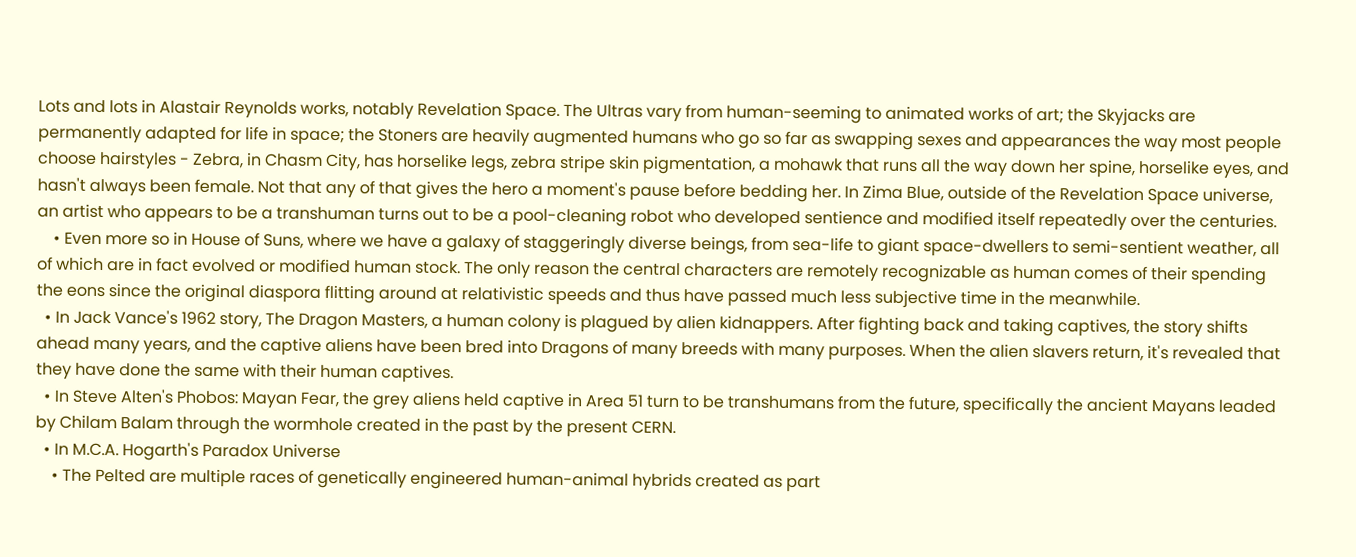Lots and lots in Alastair Reynolds works, notably Revelation Space. The Ultras vary from human-seeming to animated works of art; the Skyjacks are permanently adapted for life in space; the Stoners are heavily augmented humans who go so far as swapping sexes and appearances the way most people choose hairstyles - Zebra, in Chasm City, has horselike legs, zebra stripe skin pigmentation, a mohawk that runs all the way down her spine, horselike eyes, and hasn't always been female. Not that any of that gives the hero a moment's pause before bedding her. In Zima Blue, outside of the Revelation Space universe, an artist who appears to be a transhuman turns out to be a pool-cleaning robot who developed sentience and modified itself repeatedly over the centuries.
    • Even more so in House of Suns, where we have a galaxy of staggeringly diverse beings, from sea-life to giant space-dwellers to semi-sentient weather, all of which are in fact evolved or modified human stock. The only reason the central characters are remotely recognizable as human comes of their spending the eons since the original diaspora flitting around at relativistic speeds and thus have passed much less subjective time in the meanwhile.
  • In Jack Vance's 1962 story, The Dragon Masters, a human colony is plagued by alien kidnappers. After fighting back and taking captives, the story shifts ahead many years, and the captive aliens have been bred into Dragons of many breeds with many purposes. When the alien slavers return, it's revealed that they have done the same with their human captives.
  • In Steve Alten's Phobos: Mayan Fear, the grey aliens held captive in Area 51 turn to be transhumans from the future, specifically the ancient Mayans leaded by Chilam Balam through the wormhole created in the past by the present CERN.
  • In M.C.A. Hogarth's Paradox Universe
    • The Pelted are multiple races of genetically engineered human-animal hybrids created as part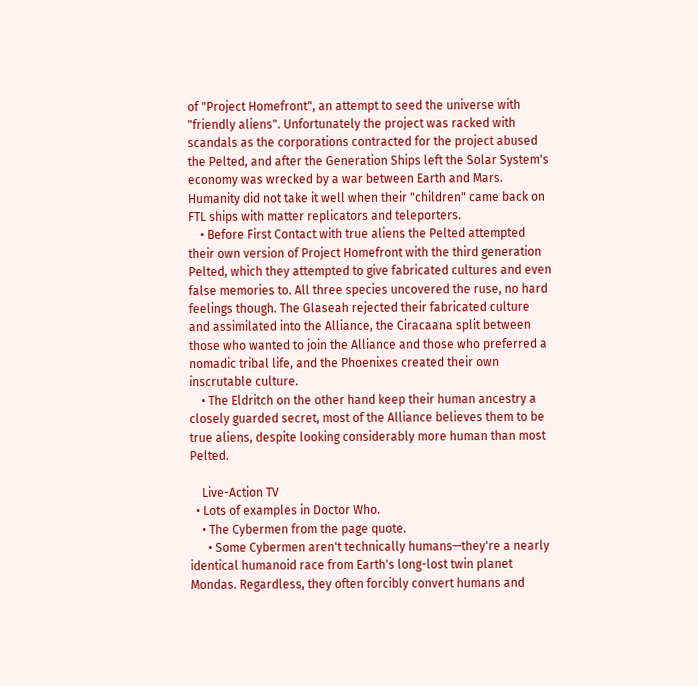of "Project Homefront", an attempt to seed the universe with "friendly aliens". Unfortunately the project was racked with scandals as the corporations contracted for the project abused the Pelted, and after the Generation Ships left the Solar System's economy was wrecked by a war between Earth and Mars. Humanity did not take it well when their "children" came back on FTL ships with matter replicators and teleporters.
    • Before First Contact with true aliens the Pelted attempted their own version of Project Homefront with the third generation Pelted, which they attempted to give fabricated cultures and even false memories to. All three species uncovered the ruse, no hard feelings though. The Glaseah rejected their fabricated culture and assimilated into the Alliance, the Ciracaana split between those who wanted to join the Alliance and those who preferred a nomadic tribal life, and the Phoenixes created their own inscrutable culture.
    • The Eldritch on the other hand keep their human ancestry a closely guarded secret, most of the Alliance believes them to be true aliens, despite looking considerably more human than most Pelted.

    Live-Action TV
  • Lots of examples in Doctor Who.
    • The Cybermen from the page quote.
      • Some Cybermen aren't technically humans—they're a nearly identical humanoid race from Earth's long-lost twin planet Mondas. Regardless, they often forcibly convert humans and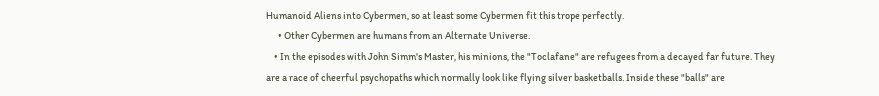Humanoid Aliens into Cybermen, so at least some Cybermen fit this trope perfectly.
      • Other Cybermen are humans from an Alternate Universe.
    • In the episodes with John Simm's Master, his minions, the "Toclafane" are refugees from a decayed far future. They are a race of cheerful psychopaths which normally look like flying silver basketballs. Inside these "balls" are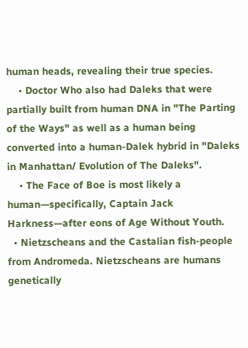human heads, revealing their true species.
    • Doctor Who also had Daleks that were partially built from human DNA in "The Parting of the Ways" as well as a human being converted into a human-Dalek hybrid in "Daleks in Manhattan/ Evolution of The Daleks".
    • The Face of Boe is most likely a human—specifically, Captain Jack Harkness—after eons of Age Without Youth.
  • Nietzscheans and the Castalian fish-people from Andromeda. Nietzscheans are humans genetically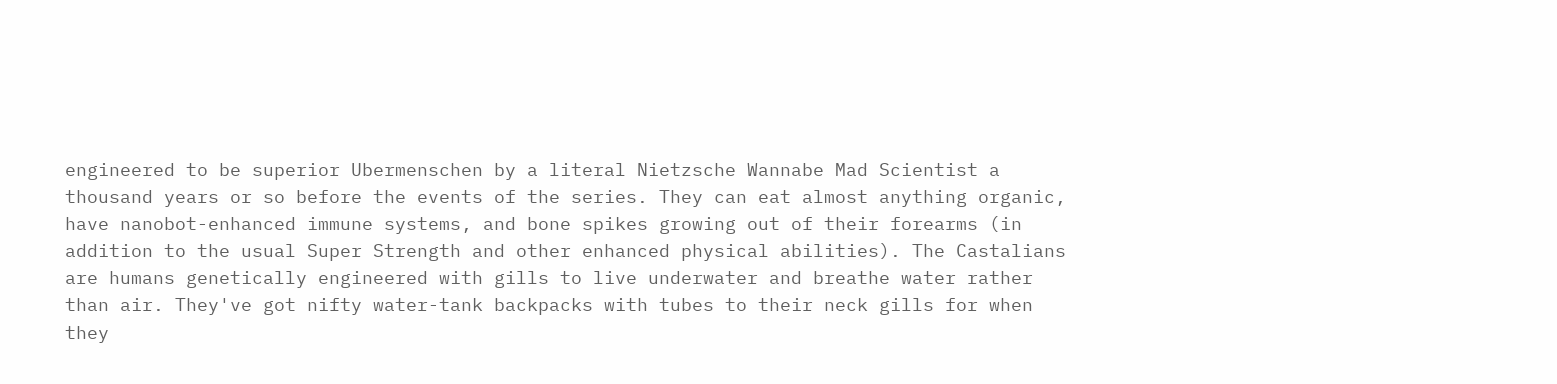engineered to be superior Ubermenschen by a literal Nietzsche Wannabe Mad Scientist a thousand years or so before the events of the series. They can eat almost anything organic, have nanobot-enhanced immune systems, and bone spikes growing out of their forearms (in addition to the usual Super Strength and other enhanced physical abilities). The Castalians are humans genetically engineered with gills to live underwater and breathe water rather than air. They've got nifty water-tank backpacks with tubes to their neck gills for when they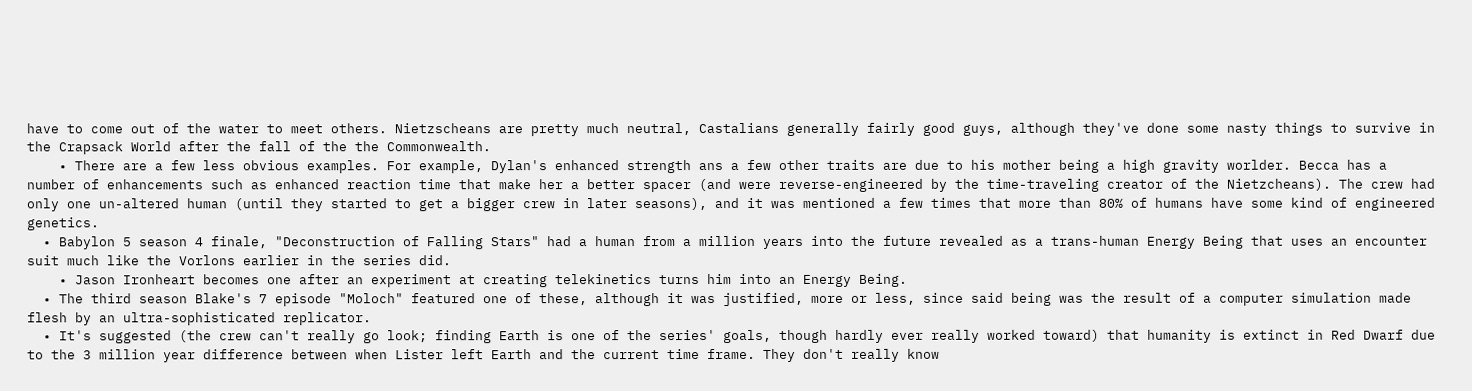have to come out of the water to meet others. Nietzscheans are pretty much neutral, Castalians generally fairly good guys, although they've done some nasty things to survive in the Crapsack World after the fall of the the Commonwealth.
    • There are a few less obvious examples. For example, Dylan's enhanced strength ans a few other traits are due to his mother being a high gravity worlder. Becca has a number of enhancements such as enhanced reaction time that make her a better spacer (and were reverse-engineered by the time-traveling creator of the Nietzcheans). The crew had only one un-altered human (until they started to get a bigger crew in later seasons), and it was mentioned a few times that more than 80% of humans have some kind of engineered genetics.
  • Babylon 5 season 4 finale, "Deconstruction of Falling Stars" had a human from a million years into the future revealed as a trans-human Energy Being that uses an encounter suit much like the Vorlons earlier in the series did.
    • Jason Ironheart becomes one after an experiment at creating telekinetics turns him into an Energy Being.
  • The third season Blake's 7 episode "Moloch" featured one of these, although it was justified, more or less, since said being was the result of a computer simulation made flesh by an ultra-sophisticated replicator.
  • It's suggested (the crew can't really go look; finding Earth is one of the series' goals, though hardly ever really worked toward) that humanity is extinct in Red Dwarf due to the 3 million year difference between when Lister left Earth and the current time frame. They don't really know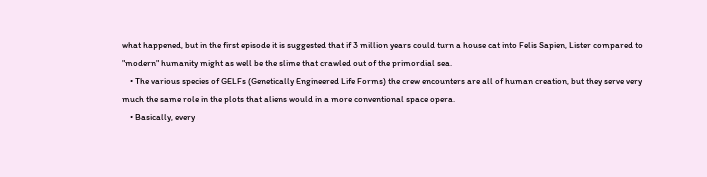what happened, but in the first episode it is suggested that if 3 million years could turn a house cat into Felis Sapien, Lister compared to "modern" humanity might as well be the slime that crawled out of the primordial sea.
    • The various species of GELFs (Genetically Engineered Life Forms) the crew encounters are all of human creation, but they serve very much the same role in the plots that aliens would in a more conventional space opera.
    • Basically, every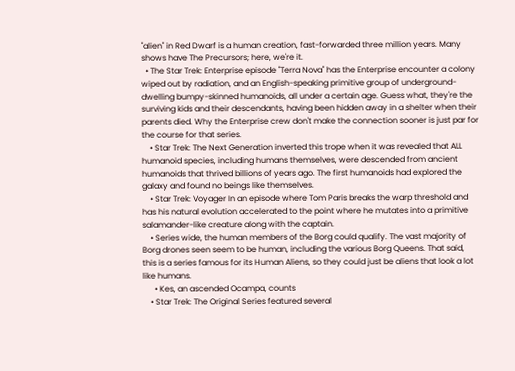"alien" in Red Dwarf is a human creation, fast-forwarded three million years. Many shows have The Precursors; here, we're it.
  • The Star Trek: Enterprise episode "Terra Nova" has the Enterprise encounter a colony wiped out by radiation, and an English-speaking primitive group of underground-dwelling bumpy-skinned humanoids, all under a certain age. Guess what, they're the surviving kids and their descendants, having been hidden away in a shelter when their parents died. Why the Enterprise crew don't make the connection sooner is just par for the course for that series.
    • Star Trek: The Next Generation inverted this trope when it was revealed that ALL humanoid species, including humans themselves, were descended from ancient humanoids that thrived billions of years ago. The first humanoids had explored the galaxy and found no beings like themselves.
    • Star Trek: Voyager In an episode where Tom Paris breaks the warp threshold and has his natural evolution accelerated to the point where he mutates into a primitive salamander-like creature along with the captain.
    • Series wide, the human members of the Borg could qualify. The vast majority of Borg drones seen seem to be human, including the various Borg Queens. That said, this is a series famous for its Human Aliens, so they could just be aliens that look a lot like humans.
      • Kes, an ascended Ocampa, counts
    • Star Trek: The Original Series featured several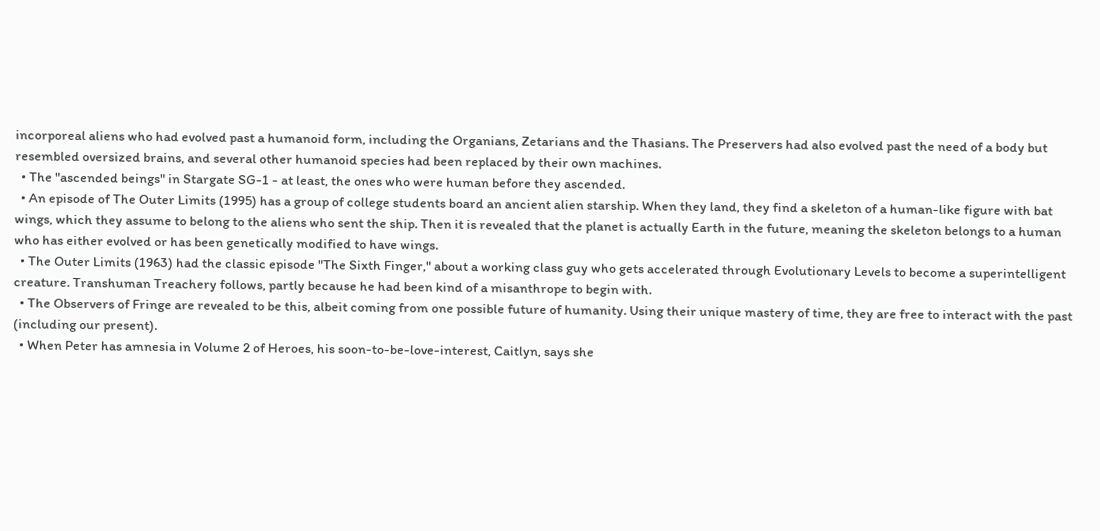incorporeal aliens who had evolved past a humanoid form, including the Organians, Zetarians and the Thasians. The Preservers had also evolved past the need of a body but resembled oversized brains, and several other humanoid species had been replaced by their own machines.
  • The "ascended beings" in Stargate SG-1 - at least, the ones who were human before they ascended.
  • An episode of The Outer Limits (1995) has a group of college students board an ancient alien starship. When they land, they find a skeleton of a human-like figure with bat wings, which they assume to belong to the aliens who sent the ship. Then it is revealed that the planet is actually Earth in the future, meaning the skeleton belongs to a human who has either evolved or has been genetically modified to have wings.
  • The Outer Limits (1963) had the classic episode "The Sixth Finger," about a working class guy who gets accelerated through Evolutionary Levels to become a superintelligent creature. Transhuman Treachery follows, partly because he had been kind of a misanthrope to begin with.
  • The Observers of Fringe are revealed to be this, albeit coming from one possible future of humanity. Using their unique mastery of time, they are free to interact with the past (including our present).
  • When Peter has amnesia in Volume 2 of Heroes, his soon-to-be-love-interest, Caitlyn, says she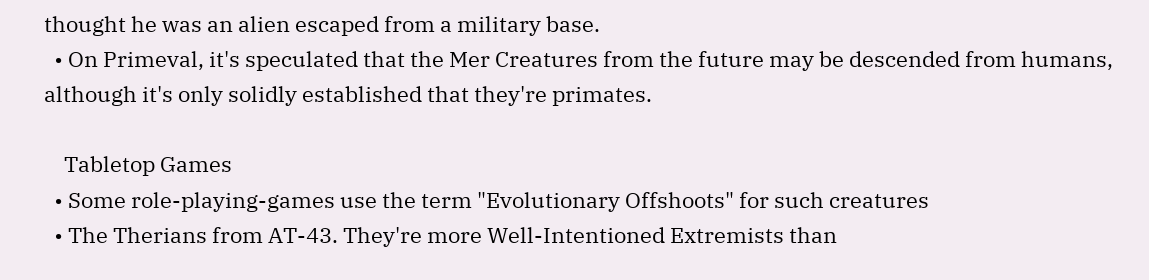thought he was an alien escaped from a military base.
  • On Primeval, it's speculated that the Mer Creatures from the future may be descended from humans, although it's only solidly established that they're primates.

    Tabletop Games
  • Some role-playing-games use the term "Evolutionary Offshoots" for such creatures
  • The Therians from AT-43. They're more Well-Intentioned Extremists than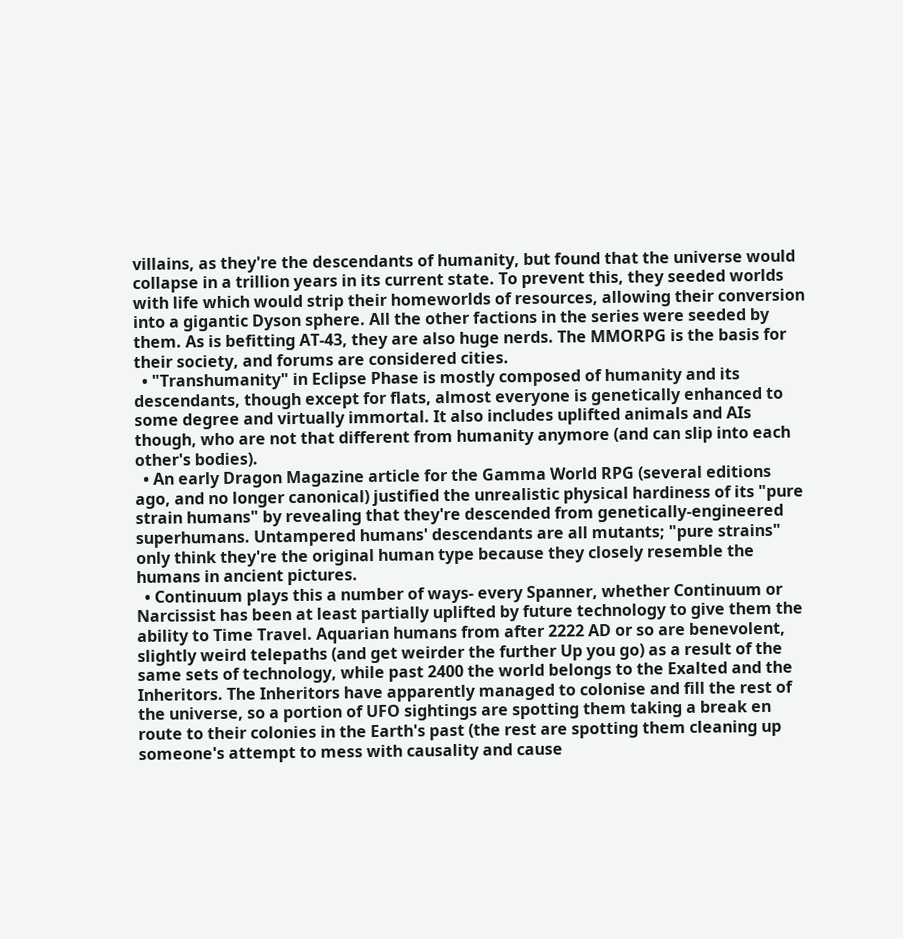villains, as they're the descendants of humanity, but found that the universe would collapse in a trillion years in its current state. To prevent this, they seeded worlds with life which would strip their homeworlds of resources, allowing their conversion into a gigantic Dyson sphere. All the other factions in the series were seeded by them. As is befitting AT-43, they are also huge nerds. The MMORPG is the basis for their society, and forums are considered cities.
  • "Transhumanity" in Eclipse Phase is mostly composed of humanity and its descendants, though except for flats, almost everyone is genetically enhanced to some degree and virtually immortal. It also includes uplifted animals and AIs though, who are not that different from humanity anymore (and can slip into each other's bodies).
  • An early Dragon Magazine article for the Gamma World RPG (several editions ago, and no longer canonical) justified the unrealistic physical hardiness of its "pure strain humans" by revealing that they're descended from genetically-engineered superhumans. Untampered humans' descendants are all mutants; "pure strains" only think they're the original human type because they closely resemble the humans in ancient pictures.
  • Continuum plays this a number of ways- every Spanner, whether Continuum or Narcissist has been at least partially uplifted by future technology to give them the ability to Time Travel. Aquarian humans from after 2222 AD or so are benevolent, slightly weird telepaths (and get weirder the further Up you go) as a result of the same sets of technology, while past 2400 the world belongs to the Exalted and the Inheritors. The Inheritors have apparently managed to colonise and fill the rest of the universe, so a portion of UFO sightings are spotting them taking a break en route to their colonies in the Earth's past (the rest are spotting them cleaning up someone's attempt to mess with causality and cause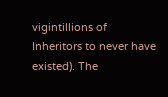vigintillions of Inheritors to never have existed). The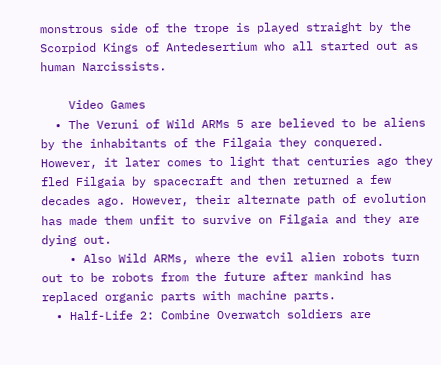monstrous side of the trope is played straight by the Scorpiod Kings of Antedesertium who all started out as human Narcissists.

    Video Games
  • The Veruni of Wild ARMs 5 are believed to be aliens by the inhabitants of the Filgaia they conquered. However, it later comes to light that centuries ago they fled Filgaia by spacecraft and then returned a few decades ago. However, their alternate path of evolution has made them unfit to survive on Filgaia and they are dying out.
    • Also Wild ARMs, where the evil alien robots turn out to be robots from the future after mankind has replaced organic parts with machine parts.
  • Half-Life 2: Combine Overwatch soldiers are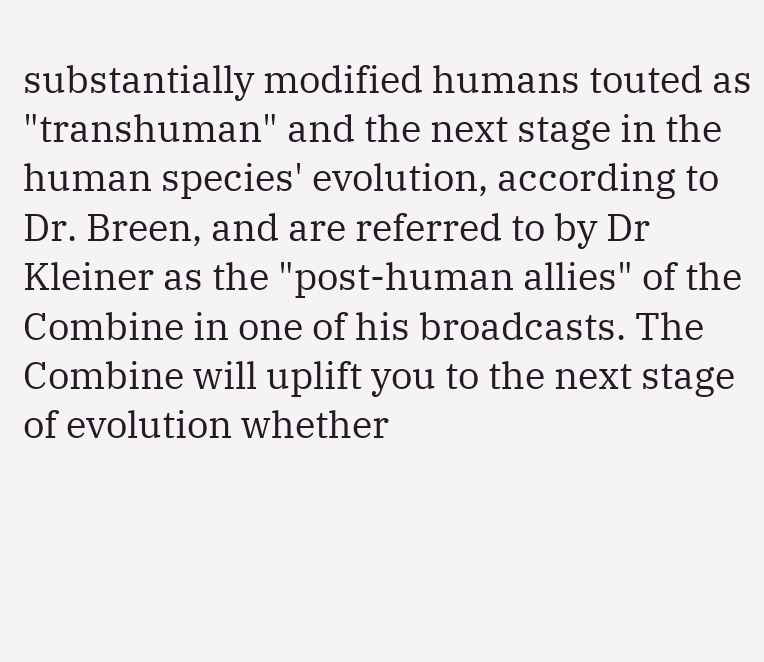substantially modified humans touted as "transhuman" and the next stage in the human species' evolution, according to Dr. Breen, and are referred to by Dr Kleiner as the "post-human allies" of the Combine in one of his broadcasts. The Combine will uplift you to the next stage of evolution whether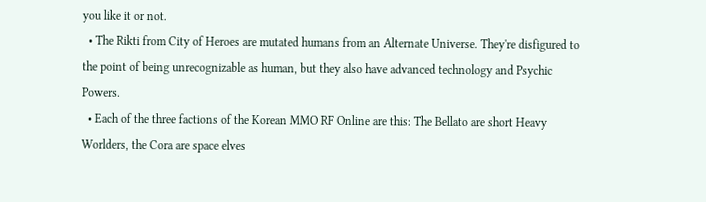you like it or not.
  • The Rikti from City of Heroes are mutated humans from an Alternate Universe. They're disfigured to the point of being unrecognizable as human, but they also have advanced technology and Psychic Powers.
  • Each of the three factions of the Korean MMO RF Online are this: The Bellato are short Heavy Worlders, the Cora are space elves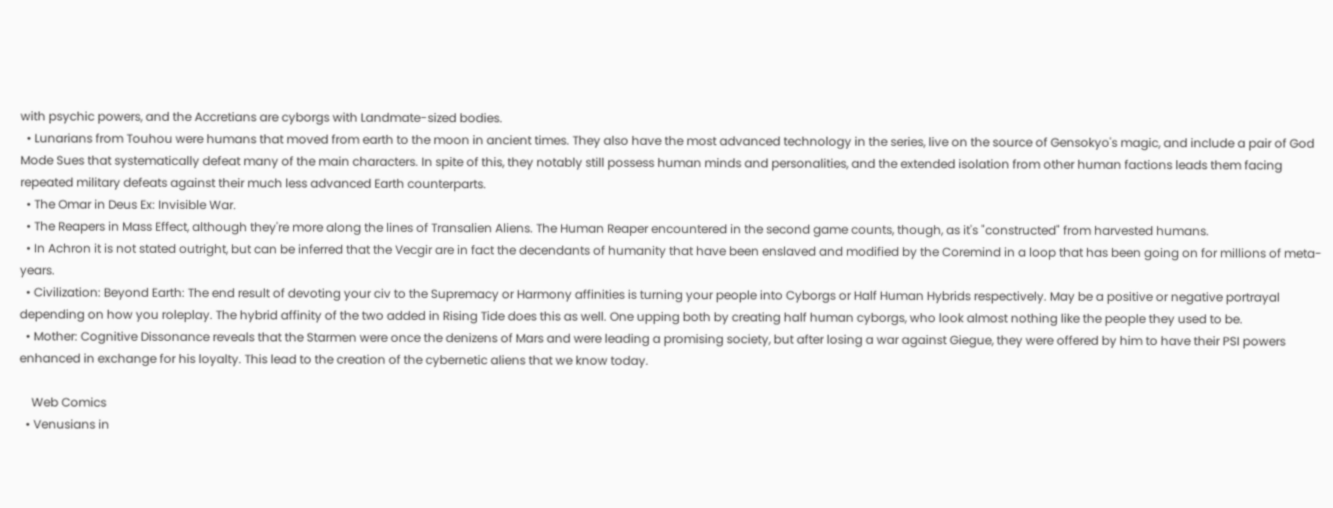with psychic powers, and the Accretians are cyborgs with Landmate-sized bodies.
  • Lunarians from Touhou were humans that moved from earth to the moon in ancient times. They also have the most advanced technology in the series, live on the source of Gensokyo's magic, and include a pair of God Mode Sues that systematically defeat many of the main characters. In spite of this, they notably still possess human minds and personalities, and the extended isolation from other human factions leads them facing repeated military defeats against their much less advanced Earth counterparts.
  • The Omar in Deus Ex: Invisible War.
  • The Reapers in Mass Effect, although they're more along the lines of Transalien Aliens. The Human Reaper encountered in the second game counts, though, as it's "constructed" from harvested humans.
  • In Achron it is not stated outright, but can be inferred that the Vecgir are in fact the decendants of humanity that have been enslaved and modified by the Coremind in a loop that has been going on for millions of meta-years.
  • Civilization: Beyond Earth: The end result of devoting your civ to the Supremacy or Harmony affinities is turning your people into Cyborgs or Half Human Hybrids respectively. May be a positive or negative portrayal depending on how you roleplay. The hybrid affinity of the two added in Rising Tide does this as well. One upping both by creating half human cyborgs, who look almost nothing like the people they used to be.
  • Mother: Cognitive Dissonance reveals that the Starmen were once the denizens of Mars and were leading a promising society, but after losing a war against Giegue, they were offered by him to have their PSI powers enhanced in exchange for his loyalty. This lead to the creation of the cybernetic aliens that we know today.

    Web Comics
  • Venusians in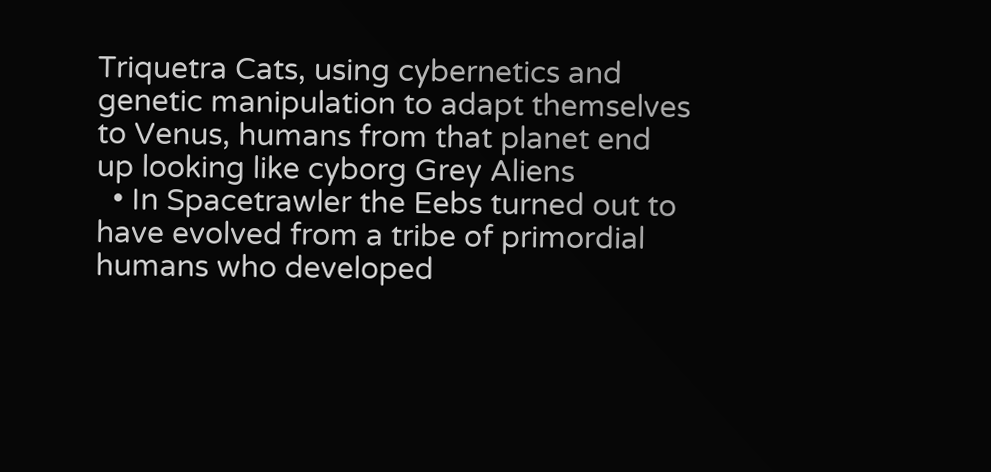Triquetra Cats, using cybernetics and genetic manipulation to adapt themselves to Venus, humans from that planet end up looking like cyborg Grey Aliens
  • In Spacetrawler the Eebs turned out to have evolved from a tribe of primordial humans who developed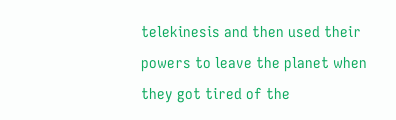telekinesis and then used their powers to leave the planet when they got tired of the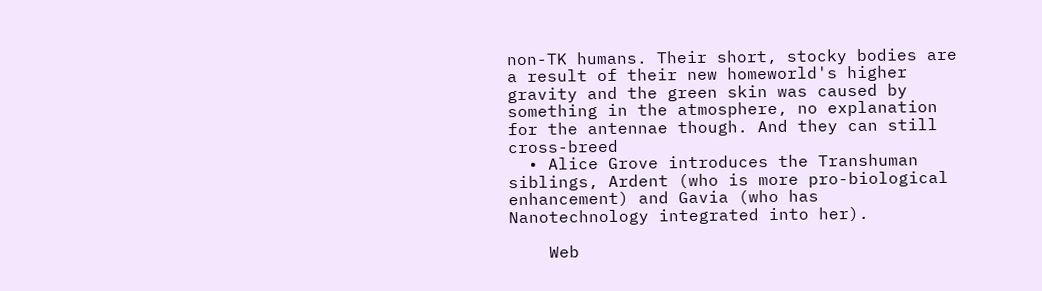non-TK humans. Their short, stocky bodies are a result of their new homeworld's higher gravity and the green skin was caused by something in the atmosphere, no explanation for the antennae though. And they can still cross-breed
  • Alice Grove introduces the Transhuman siblings, Ardent (who is more pro-biological enhancement) and Gavia (who has Nanotechnology integrated into her).

    Web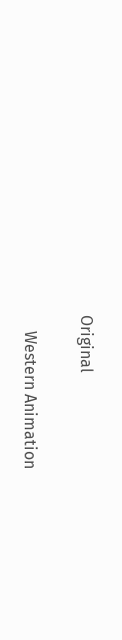Original

    Western Animation